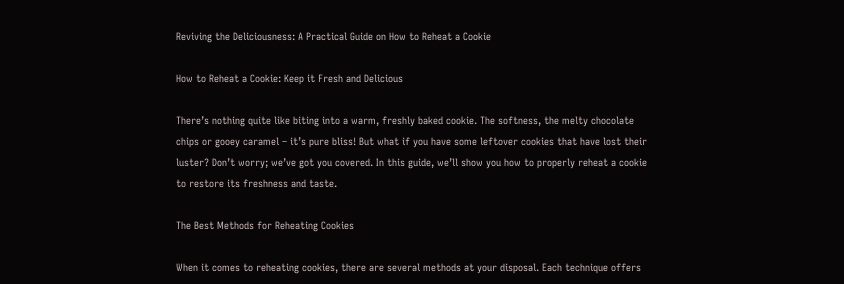Reviving the Deliciousness: A Practical Guide on How to Reheat a Cookie

How to Reheat a Cookie: Keep it Fresh and Delicious

There’s nothing quite like biting into a warm, freshly baked cookie. The softness, the melty chocolate chips or gooey caramel – it’s pure bliss! But what if you have some leftover cookies that have lost their luster? Don’t worry; we’ve got you covered. In this guide, we’ll show you how to properly reheat a cookie to restore its freshness and taste.

The Best Methods for Reheating Cookies

When it comes to reheating cookies, there are several methods at your disposal. Each technique offers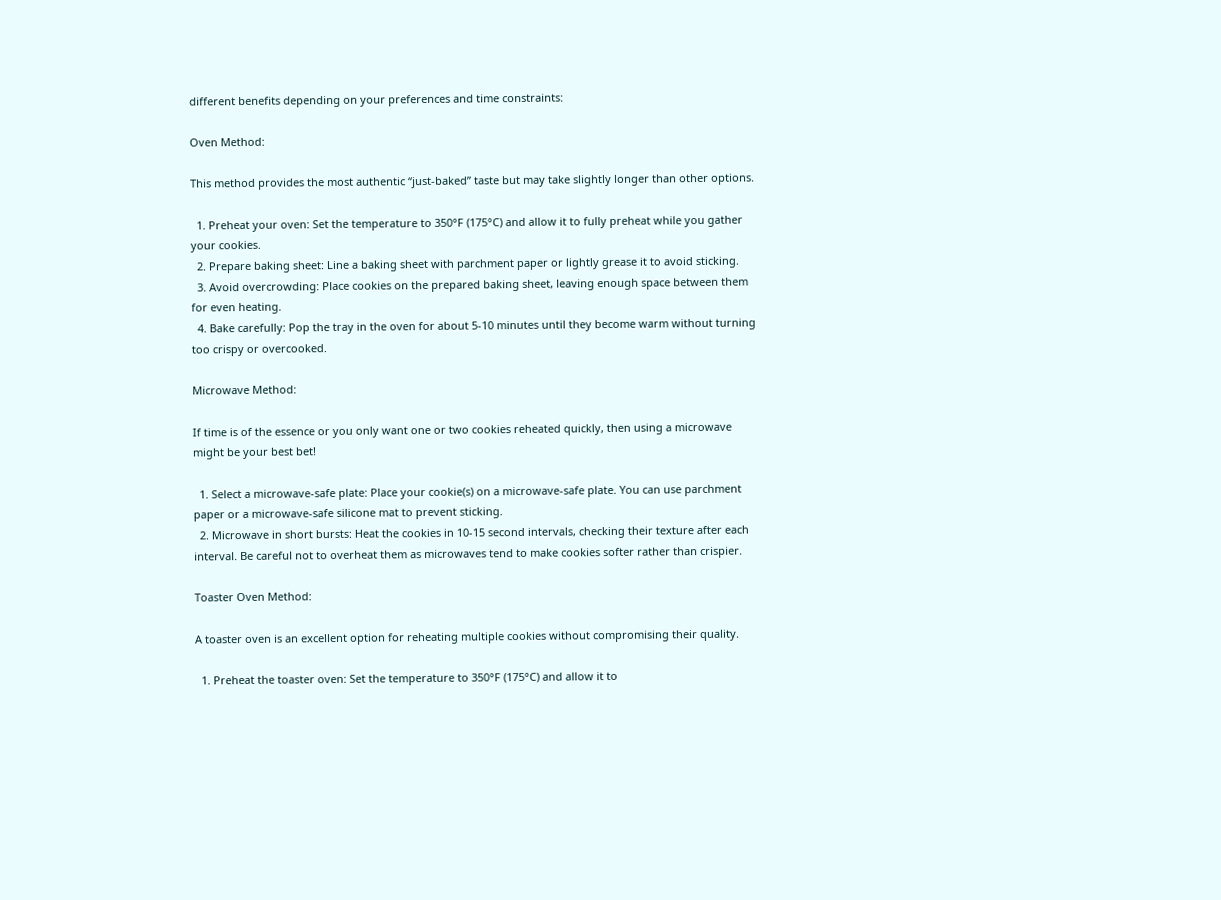different benefits depending on your preferences and time constraints:

Oven Method:

This method provides the most authentic “just-baked” taste but may take slightly longer than other options.

  1. Preheat your oven: Set the temperature to 350°F (175°C) and allow it to fully preheat while you gather your cookies.
  2. Prepare baking sheet: Line a baking sheet with parchment paper or lightly grease it to avoid sticking.
  3. Avoid overcrowding: Place cookies on the prepared baking sheet, leaving enough space between them for even heating.
  4. Bake carefully: Pop the tray in the oven for about 5-10 minutes until they become warm without turning too crispy or overcooked.

Microwave Method:

If time is of the essence or you only want one or two cookies reheated quickly, then using a microwave might be your best bet!

  1. Select a microwave-safe plate: Place your cookie(s) on a microwave-safe plate. You can use parchment paper or a microwave-safe silicone mat to prevent sticking.
  2. Microwave in short bursts: Heat the cookies in 10-15 second intervals, checking their texture after each interval. Be careful not to overheat them as microwaves tend to make cookies softer rather than crispier.

Toaster Oven Method:

A toaster oven is an excellent option for reheating multiple cookies without compromising their quality.

  1. Preheat the toaster oven: Set the temperature to 350°F (175°C) and allow it to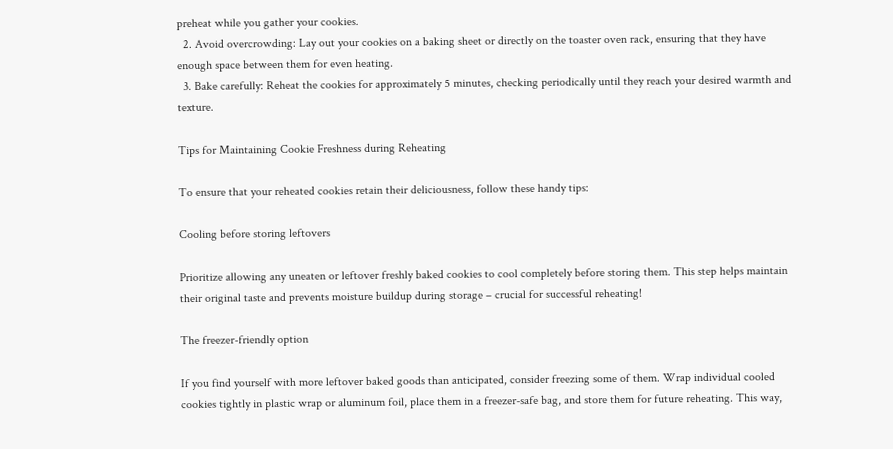preheat while you gather your cookies.
  2. Avoid overcrowding: Lay out your cookies on a baking sheet or directly on the toaster oven rack, ensuring that they have enough space between them for even heating.
  3. Bake carefully: Reheat the cookies for approximately 5 minutes, checking periodically until they reach your desired warmth and texture.

Tips for Maintaining Cookie Freshness during Reheating

To ensure that your reheated cookies retain their deliciousness, follow these handy tips:

Cooling before storing leftovers

Prioritize allowing any uneaten or leftover freshly baked cookies to cool completely before storing them. This step helps maintain their original taste and prevents moisture buildup during storage – crucial for successful reheating!

The freezer-friendly option

If you find yourself with more leftover baked goods than anticipated, consider freezing some of them. Wrap individual cooled cookies tightly in plastic wrap or aluminum foil, place them in a freezer-safe bag, and store them for future reheating. This way,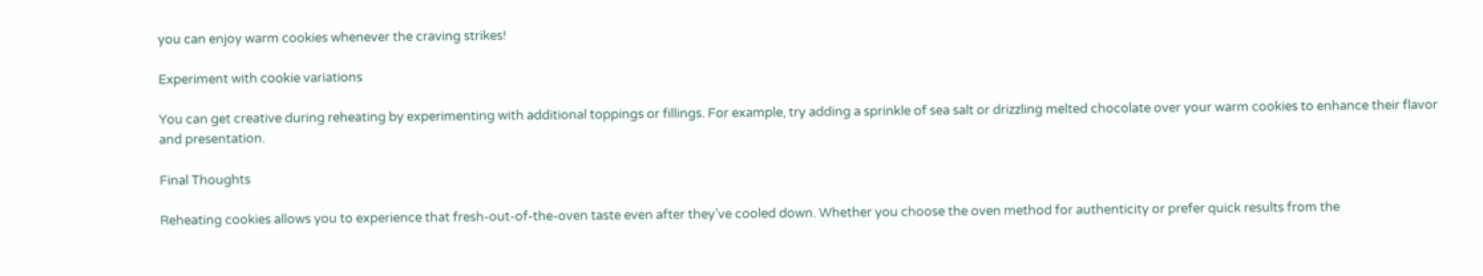you can enjoy warm cookies whenever the craving strikes!

Experiment with cookie variations

You can get creative during reheating by experimenting with additional toppings or fillings. For example, try adding a sprinkle of sea salt or drizzling melted chocolate over your warm cookies to enhance their flavor and presentation.

Final Thoughts

Reheating cookies allows you to experience that fresh-out-of-the-oven taste even after they’ve cooled down. Whether you choose the oven method for authenticity or prefer quick results from the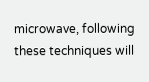microwave, following these techniques will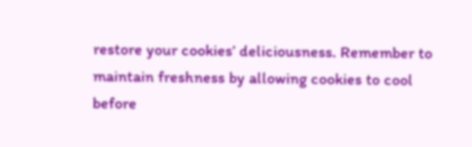restore your cookies’ deliciousness. Remember to maintain freshness by allowing cookies to cool before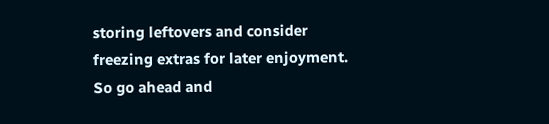storing leftovers and consider freezing extras for later enjoyment. So go ahead and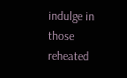indulge in those reheated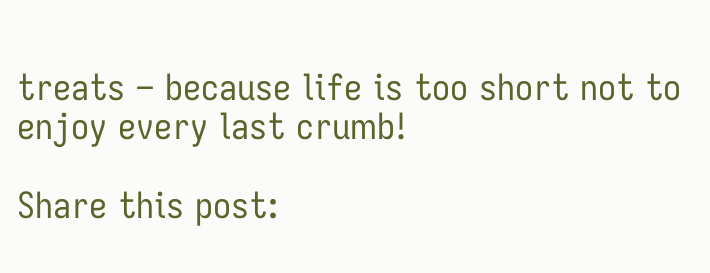treats – because life is too short not to enjoy every last crumb!

Share this post: